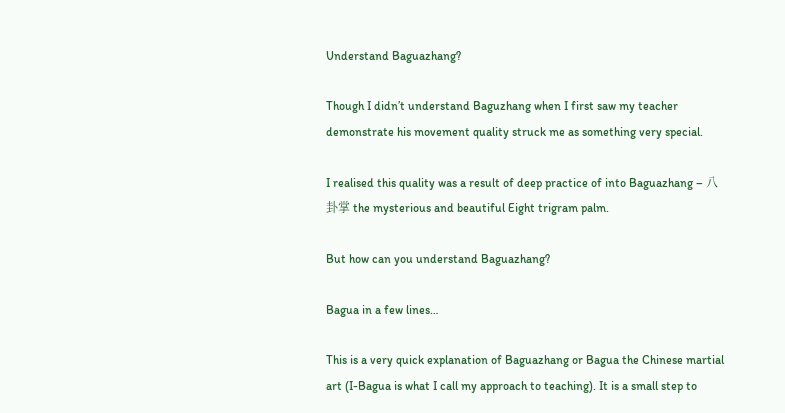Understand Baguazhang?

Though I didn’t understand Baguzhang when I first saw my teacher demonstrate his movement quality struck me as something very special.

I realised this quality was a result of deep practice of into Baguazhang – 八卦掌 the mysterious and beautiful Eight trigram palm.

But how can you understand Baguazhang?

Bagua in a few lines…

This is a very quick explanation of Baguazhang or Bagua the Chinese martial art (I-Bagua is what I call my approach to teaching). It is a small step to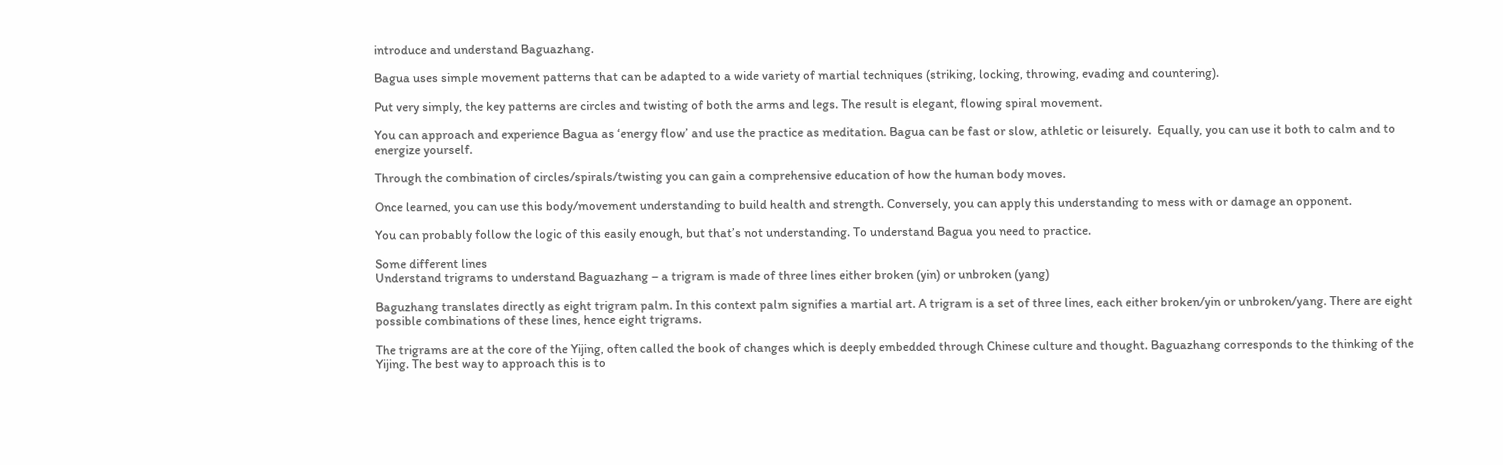introduce and understand Baguazhang.

Bagua uses simple movement patterns that can be adapted to a wide variety of martial techniques (striking, locking, throwing, evading and countering).

Put very simply, the key patterns are circles and twisting of both the arms and legs. The result is elegant, flowing spiral movement.

You can approach and experience Bagua as ‘energy flow’ and use the practice as meditation. Bagua can be fast or slow, athletic or leisurely.  Equally, you can use it both to calm and to energize yourself.

Through the combination of circles/spirals/twisting you can gain a comprehensive education of how the human body moves.

Once learned, you can use this body/movement understanding to build health and strength. Conversely, you can apply this understanding to mess with or damage an opponent.

You can probably follow the logic of this easily enough, but that’s not understanding. To understand Bagua you need to practice.

Some different lines
Understand trigrams to understand Baguazhang – a trigram is made of three lines either broken (yin) or unbroken (yang)

Baguzhang translates directly as eight trigram palm. In this context palm signifies a martial art. A trigram is a set of three lines, each either broken/yin or unbroken/yang. There are eight possible combinations of these lines, hence eight trigrams.

The trigrams are at the core of the Yijing, often called the book of changes which is deeply embedded through Chinese culture and thought. Baguazhang corresponds to the thinking of the Yijing. The best way to approach this is to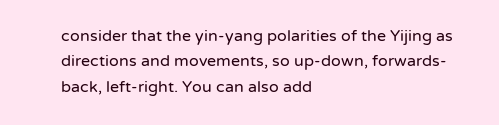consider that the yin-yang polarities of the Yijing as directions and movements, so up-down, forwards-back, left-right. You can also add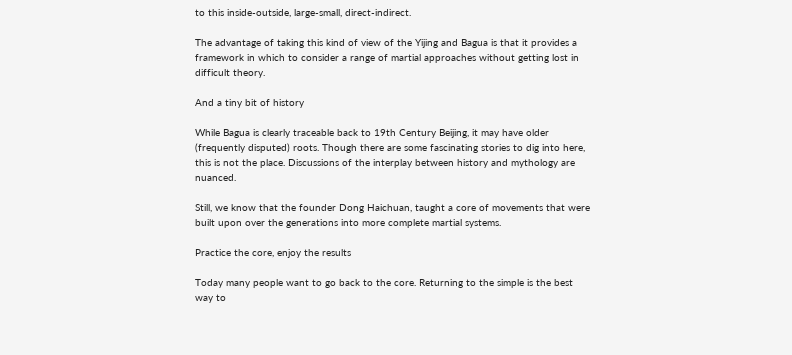to this inside-outside, large-small, direct-indirect.

The advantage of taking this kind of view of the Yijing and Bagua is that it provides a framework in which to consider a range of martial approaches without getting lost in difficult theory.

And a tiny bit of history

While Bagua is clearly traceable back to 19th Century Beijing, it may have older (frequently disputed) roots. Though there are some fascinating stories to dig into here, this is not the place. Discussions of the interplay between history and mythology are nuanced.

Still, we know that the founder Dong Haichuan, taught a core of movements that were built upon over the generations into more complete martial systems.

Practice the core, enjoy the results

Today many people want to go back to the core. Returning to the simple is the best way to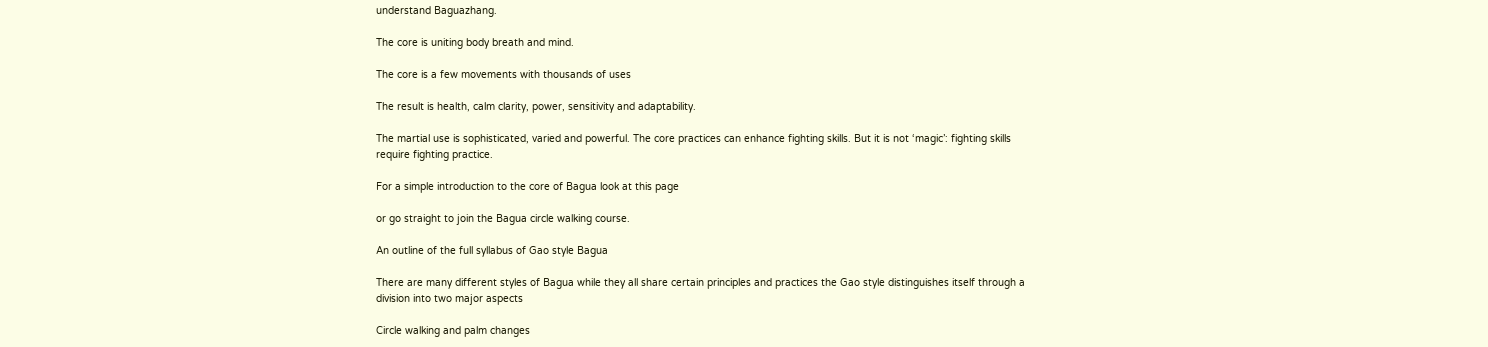understand Baguazhang.

The core is uniting body breath and mind.

The core is a few movements with thousands of uses

The result is health, calm clarity, power, sensitivity and adaptability.

The martial use is sophisticated, varied and powerful. The core practices can enhance fighting skills. But it is not ‘magic’: fighting skills require fighting practice.

For a simple introduction to the core of Bagua look at this page

or go straight to join the Bagua circle walking course.

An outline of the full syllabus of Gao style Bagua

There are many different styles of Bagua while they all share certain principles and practices the Gao style distinguishes itself through a division into two major aspects

Circle walking and palm changes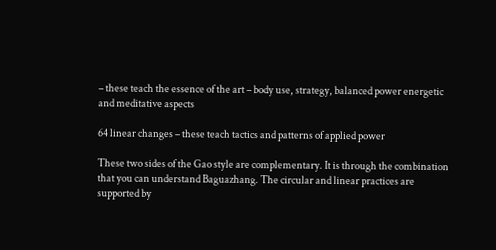– these teach the essence of the art – body use, strategy, balanced power energetic and meditative aspects

64 linear changes – these teach tactics and patterns of applied power

These two sides of the Gao style are complementary. It is through the combination that you can understand Baguazhang. The circular and linear practices are supported by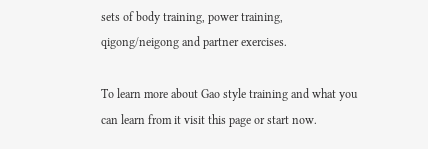sets of body training, power training, qigong/neigong and partner exercises.

To learn more about Gao style training and what you can learn from it visit this page or start now.